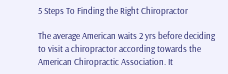5 Steps To Finding the Right Chiropractor

The average American waits 2 yrs before deciding to visit a chiropractor according towards the American Chiropractic Association. It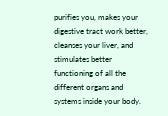purifies you, makes your digestive tract work better, cleanses your liver, and stimulates better functioning of all the different organs and systems inside your body.